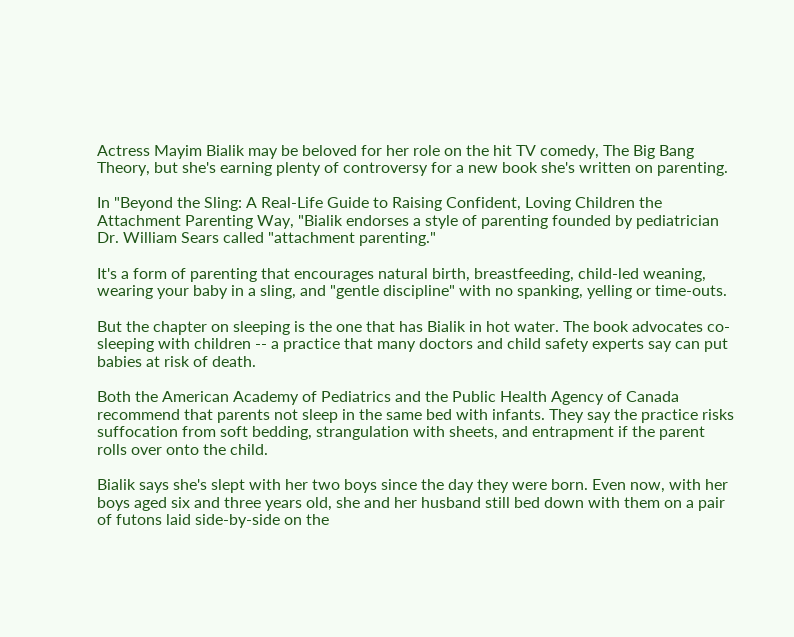Actress Mayim Bialik may be beloved for her role on the hit TV comedy, The Big Bang Theory, but she's earning plenty of controversy for a new book she's written on parenting.

In "Beyond the Sling: A Real-Life Guide to Raising Confident, Loving Children the Attachment Parenting Way, "Bialik endorses a style of parenting founded by pediatrician Dr. William Sears called "attachment parenting."

It's a form of parenting that encourages natural birth, breastfeeding, child-led weaning, wearing your baby in a sling, and "gentle discipline" with no spanking, yelling or time-outs.

But the chapter on sleeping is the one that has Bialik in hot water. The book advocates co-sleeping with children -- a practice that many doctors and child safety experts say can put babies at risk of death.

Both the American Academy of Pediatrics and the Public Health Agency of Canada recommend that parents not sleep in the same bed with infants. They say the practice risks suffocation from soft bedding, strangulation with sheets, and entrapment if the parent rolls over onto the child.

Bialik says she's slept with her two boys since the day they were born. Even now, with her boys aged six and three years old, she and her husband still bed down with them on a pair of futons laid side-by-side on the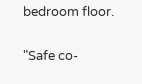bedroom floor.

"Safe co-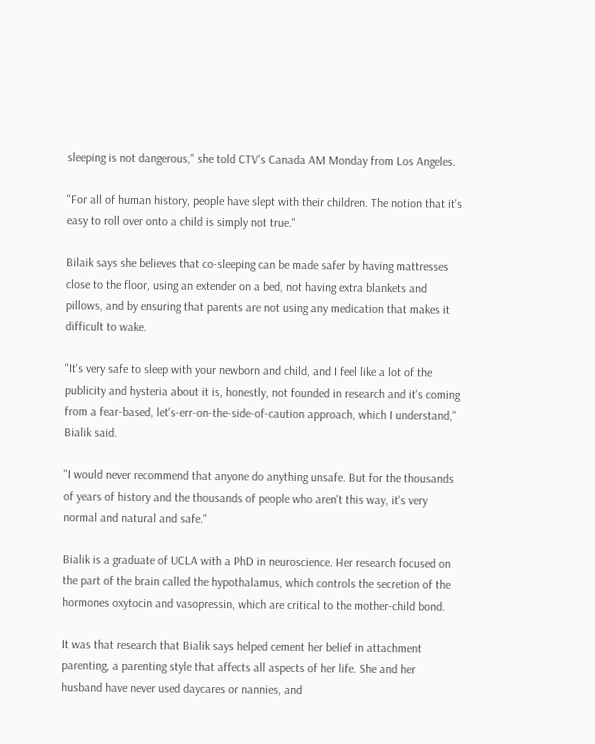sleeping is not dangerous," she told CTV's Canada AM Monday from Los Angeles.

"For all of human history, people have slept with their children. The notion that it's easy to roll over onto a child is simply not true."

Bilaik says she believes that co-sleeping can be made safer by having mattresses close to the floor, using an extender on a bed, not having extra blankets and pillows, and by ensuring that parents are not using any medication that makes it difficult to wake.

"It's very safe to sleep with your newborn and child, and I feel like a lot of the publicity and hysteria about it is, honestly, not founded in research and it's coming from a fear-based, let's-err-on-the-side-of-caution approach, which I understand," Bialik said.

"I would never recommend that anyone do anything unsafe. But for the thousands of years of history and the thousands of people who aren't this way, it's very normal and natural and safe."

Bialik is a graduate of UCLA with a PhD in neuroscience. Her research focused on the part of the brain called the hypothalamus, which controls the secretion of the hormones oxytocin and vasopressin, which are critical to the mother-child bond.

It was that research that Bialik says helped cement her belief in attachment parenting, a parenting style that affects all aspects of her life. She and her husband have never used daycares or nannies, and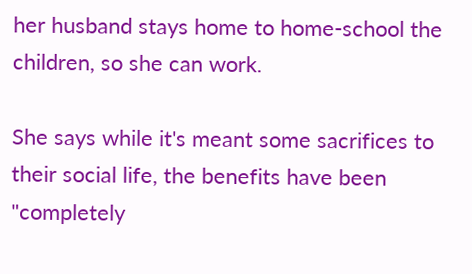her husband stays home to home-school the children, so she can work.

She says while it's meant some sacrifices to their social life, the benefits have been "completely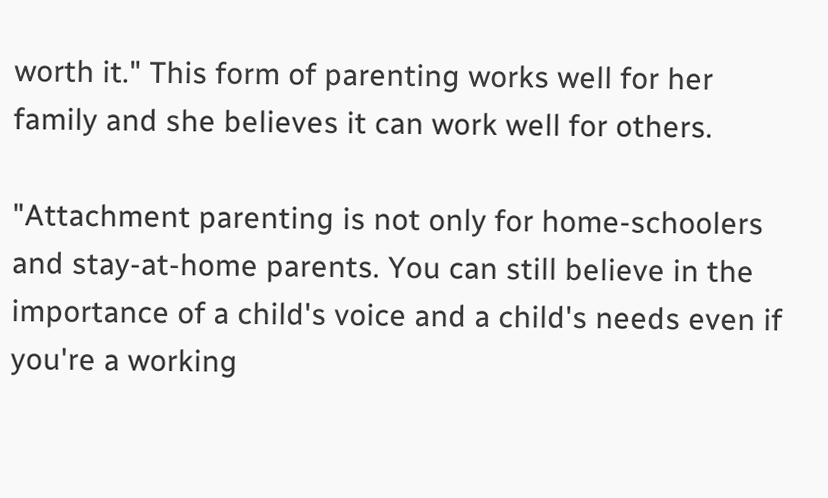worth it." This form of parenting works well for her family and she believes it can work well for others.

"Attachment parenting is not only for home-schoolers and stay-at-home parents. You can still believe in the importance of a child's voice and a child's needs even if you're a working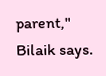parent," Bilaik says.